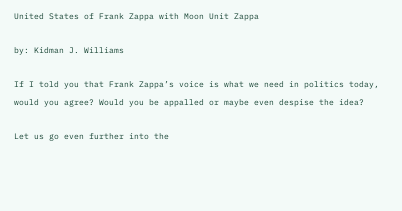United States of Frank Zappa with Moon Unit Zappa

by: Kidman J. Williams

If I told you that Frank Zappa’s voice is what we need in politics today, would you agree? Would you be appalled or maybe even despise the idea?

Let us go even further into the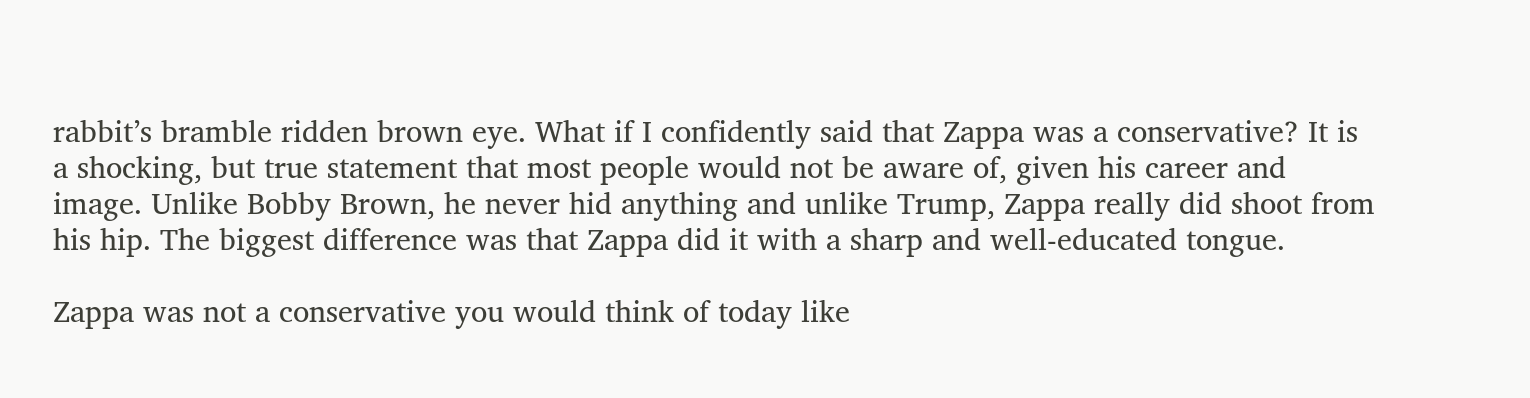rabbit’s bramble ridden brown eye. What if I confidently said that Zappa was a conservative? It is a shocking, but true statement that most people would not be aware of, given his career and image. Unlike Bobby Brown, he never hid anything and unlike Trump, Zappa really did shoot from his hip. The biggest difference was that Zappa did it with a sharp and well-educated tongue.

Zappa was not a conservative you would think of today like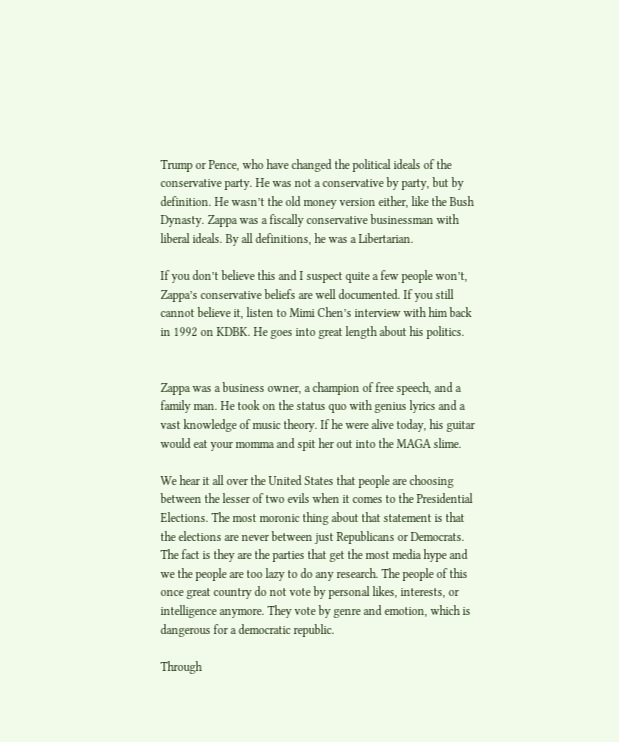Trump or Pence, who have changed the political ideals of the conservative party. He was not a conservative by party, but by definition. He wasn’t the old money version either, like the Bush Dynasty. Zappa was a fiscally conservative businessman with liberal ideals. By all definitions, he was a Libertarian.

If you don’t believe this and I suspect quite a few people won’t, Zappa’s conservative beliefs are well documented. If you still cannot believe it, listen to Mimi Chen’s interview with him back in 1992 on KDBK. He goes into great length about his politics.


Zappa was a business owner, a champion of free speech, and a family man. He took on the status quo with genius lyrics and a vast knowledge of music theory. If he were alive today, his guitar would eat your momma and spit her out into the MAGA slime.

We hear it all over the United States that people are choosing between the lesser of two evils when it comes to the Presidential Elections. The most moronic thing about that statement is that the elections are never between just Republicans or Democrats. The fact is they are the parties that get the most media hype and we the people are too lazy to do any research. The people of this once great country do not vote by personal likes, interests, or intelligence anymore. They vote by genre and emotion, which is dangerous for a democratic republic.

Through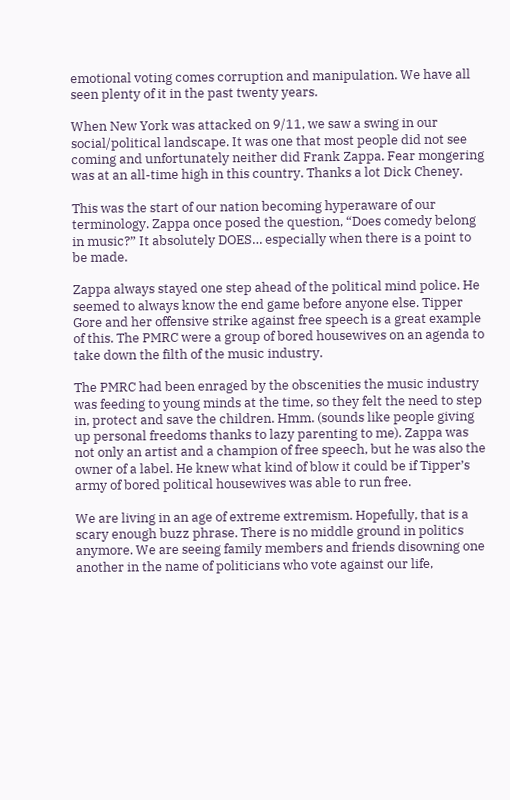emotional voting comes corruption and manipulation. We have all seen plenty of it in the past twenty years.

When New York was attacked on 9/11, we saw a swing in our social/political landscape. It was one that most people did not see coming and unfortunately neither did Frank Zappa. Fear mongering was at an all-time high in this country. Thanks a lot Dick Cheney.

This was the start of our nation becoming hyperaware of our terminology. Zappa once posed the question, “Does comedy belong in music?” It absolutely DOES… especially when there is a point to be made.

Zappa always stayed one step ahead of the political mind police. He seemed to always know the end game before anyone else. Tipper Gore and her offensive strike against free speech is a great example of this. The PMRC were a group of bored housewives on an agenda to take down the filth of the music industry.

The PMRC had been enraged by the obscenities the music industry was feeding to young minds at the time, so they felt the need to step in, protect and save the children. Hmm. (sounds like people giving up personal freedoms thanks to lazy parenting to me). Zappa was not only an artist and a champion of free speech, but he was also the owner of a label. He knew what kind of blow it could be if Tipper’s army of bored political housewives was able to run free.

We are living in an age of extreme extremism. Hopefully, that is a scary enough buzz phrase. There is no middle ground in politics anymore. We are seeing family members and friends disowning one another in the name of politicians who vote against our life,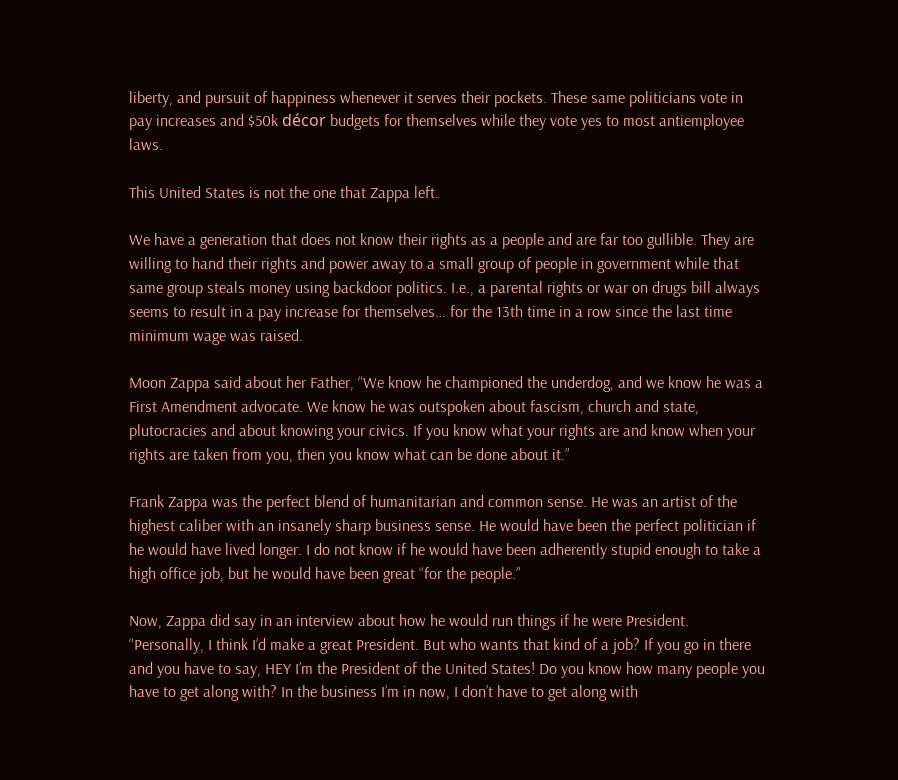liberty, and pursuit of happiness whenever it serves their pockets. These same politicians vote in pay increases and $50k décor budgets for themselves while they vote yes to most antiemployee laws.

This United States is not the one that Zappa left.

We have a generation that does not know their rights as a people and are far too gullible. They are willing to hand their rights and power away to a small group of people in government while that same group steals money using backdoor politics. I.e., a parental rights or war on drugs bill always seems to result in a pay increase for themselves… for the 13th time in a row since the last time minimum wage was raised.

Moon Zappa said about her Father, “We know he championed the underdog, and we know he was a First Amendment advocate. We know he was outspoken about fascism, church and state, plutocracies and about knowing your civics. If you know what your rights are and know when your rights are taken from you, then you know what can be done about it.”

Frank Zappa was the perfect blend of humanitarian and common sense. He was an artist of the highest caliber with an insanely sharp business sense. He would have been the perfect politician if he would have lived longer. I do not know if he would have been adherently stupid enough to take a high office job, but he would have been great “for the people.”

Now, Zappa did say in an interview about how he would run things if he were President. “Personally, I think I’d make a great President. But who wants that kind of a job? If you go in there and you have to say, HEY I’m the President of the United States! Do you know how many people you have to get along with? In the business I’m in now, I don’t have to get along with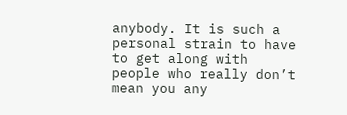anybody. It is such a personal strain to have to get along with people who really don’t mean you any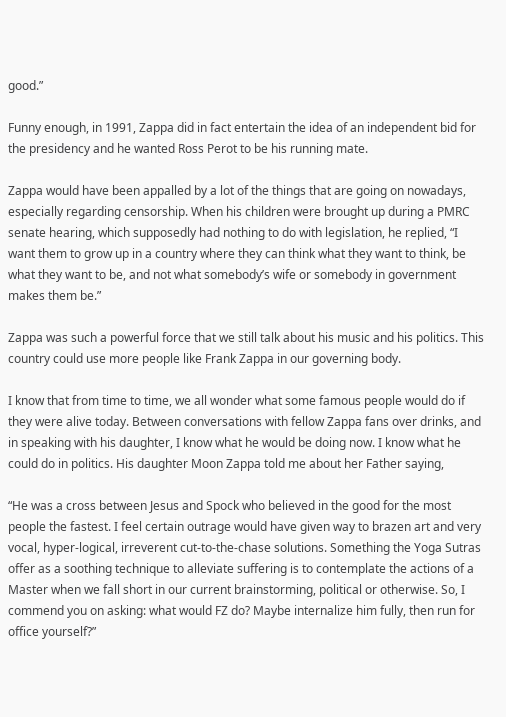good.”

Funny enough, in 1991, Zappa did in fact entertain the idea of an independent bid for the presidency and he wanted Ross Perot to be his running mate.

Zappa would have been appalled by a lot of the things that are going on nowadays, especially regarding censorship. When his children were brought up during a PMRC senate hearing, which supposedly had nothing to do with legislation, he replied, “I want them to grow up in a country where they can think what they want to think, be what they want to be, and not what somebody’s wife or somebody in government makes them be.”

Zappa was such a powerful force that we still talk about his music and his politics. This country could use more people like Frank Zappa in our governing body.

I know that from time to time, we all wonder what some famous people would do if they were alive today. Between conversations with fellow Zappa fans over drinks, and in speaking with his daughter, I know what he would be doing now. I know what he could do in politics. His daughter Moon Zappa told me about her Father saying,

“He was a cross between Jesus and Spock who believed in the good for the most people the fastest. I feel certain outrage would have given way to brazen art and very vocal, hyper-logical, irreverent cut-to-the-chase solutions. Something the Yoga Sutras offer as a soothing technique to alleviate suffering is to contemplate the actions of a Master when we fall short in our current brainstorming, political or otherwise. So, I commend you on asking: what would FZ do? Maybe internalize him fully, then run for office yourself?”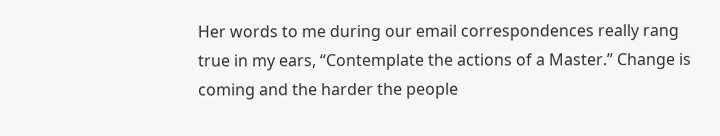Her words to me during our email correspondences really rang true in my ears, “Contemplate the actions of a Master.” Change is coming and the harder the people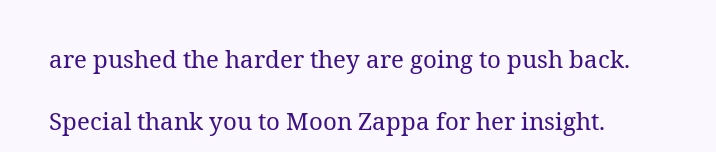are pushed the harder they are going to push back.

Special thank you to Moon Zappa for her insight.